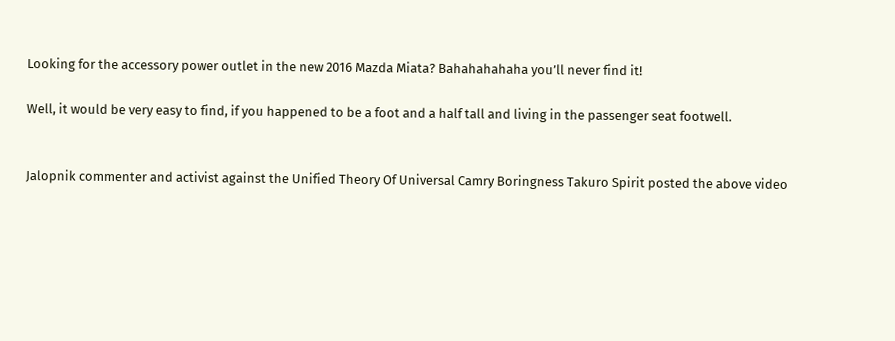Looking for the accessory power outlet in the new 2016 Mazda Miata? Bahahahahaha you’ll never find it!

Well, it would be very easy to find, if you happened to be a foot and a half tall and living in the passenger seat footwell.


Jalopnik commenter and activist against the Unified Theory Of Universal Camry Boringness Takuro Spirit posted the above video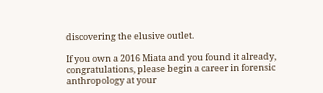discovering the elusive outlet.

If you own a 2016 Miata and you found it already, congratulations, please begin a career in forensic anthropology at your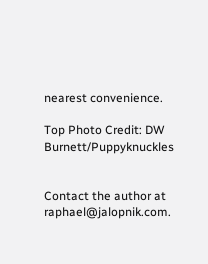nearest convenience.

Top Photo Credit: DW Burnett/Puppyknuckles


Contact the author at raphael@jalopnik.com.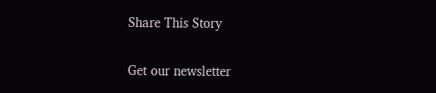Share This Story

Get our newsletter